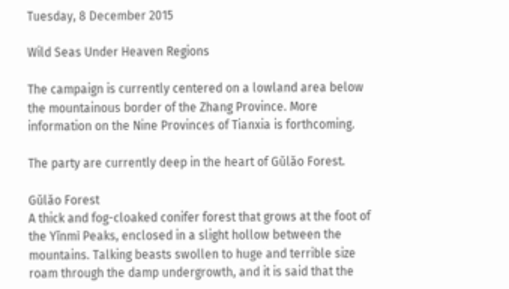Tuesday, 8 December 2015

Wild Seas Under Heaven Regions

The campaign is currently centered on a lowland area below the mountainous border of the Zhang Province. More information on the Nine Provinces of Tianxia is forthcoming.

The party are currently deep in the heart of Gǔlǎo Forest.

Gǔlǎo Forest
A thick and fog-cloaked conifer forest that grows at the foot of the Yĭnmì Peaks, enclosed in a slight hollow between the mountains. Talking beasts swollen to huge and terrible size roam through the damp undergrowth, and it is said that the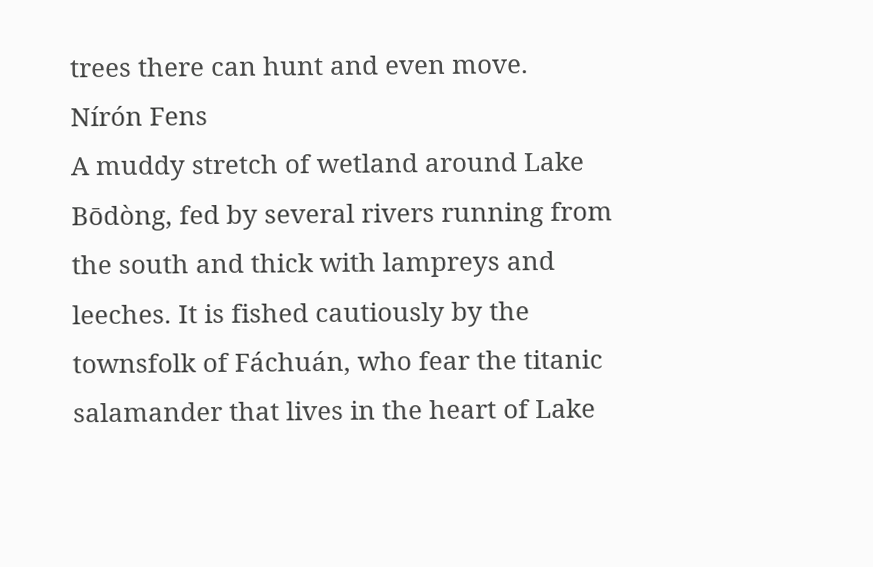trees there can hunt and even move.
Nírón Fens
A muddy stretch of wetland around Lake Bōdòng, fed by several rivers running from the south and thick with lampreys and leeches. It is fished cautiously by the townsfolk of Fáchuán, who fear the titanic salamander that lives in the heart of Lake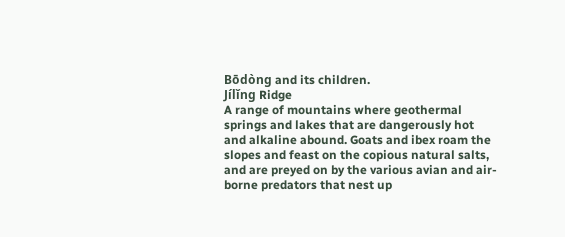Bōdòng and its children.
Jílǐng Ridge
A range of mountains where geothermal springs and lakes that are dangerously hot and alkaline abound. Goats and ibex roam the slopes and feast on the copious natural salts, and are preyed on by the various avian and air-borne predators that nest up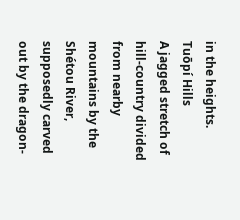in the heights.
Tuōpí Hills
A jagged stretch of hill-country divided from nearby mountains by the Shétou River, supposedly carved out by the dragon-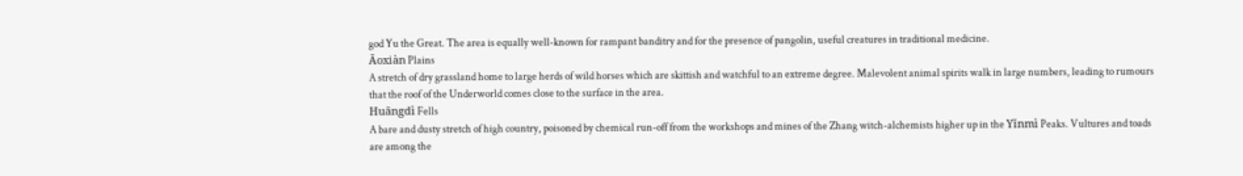god Yu the Great. The area is equally well-known for rampant banditry and for the presence of pangolin, useful creatures in traditional medicine.
Āoxiàn Plains
A stretch of dry grassland home to large herds of wild horses which are skittish and watchful to an extreme degree. Malevolent animal spirits walk in large numbers, leading to rumours that the roof of the Underworld comes close to the surface in the area.
Huāngdì Fells
A bare and dusty stretch of high country, poisoned by chemical run-off from the workshops and mines of the Zhang witch-alchemists higher up in the Yĭnmì Peaks. Vultures and toads are among the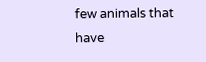few animals that have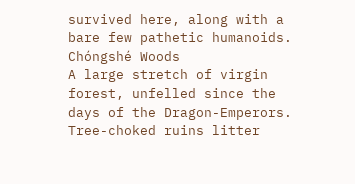survived here, along with a bare few pathetic humanoids.
Chóngshé Woods
A large stretch of virgin forest, unfelled since the days of the Dragon-Emperors. Tree-choked ruins litter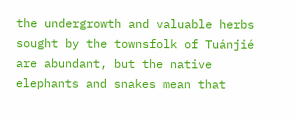the undergrowth and valuable herbs sought by the townsfolk of Tuánjié are abundant, but the native elephants and snakes mean that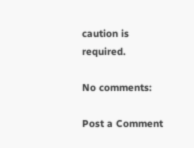caution is required.

No comments:

Post a Comment